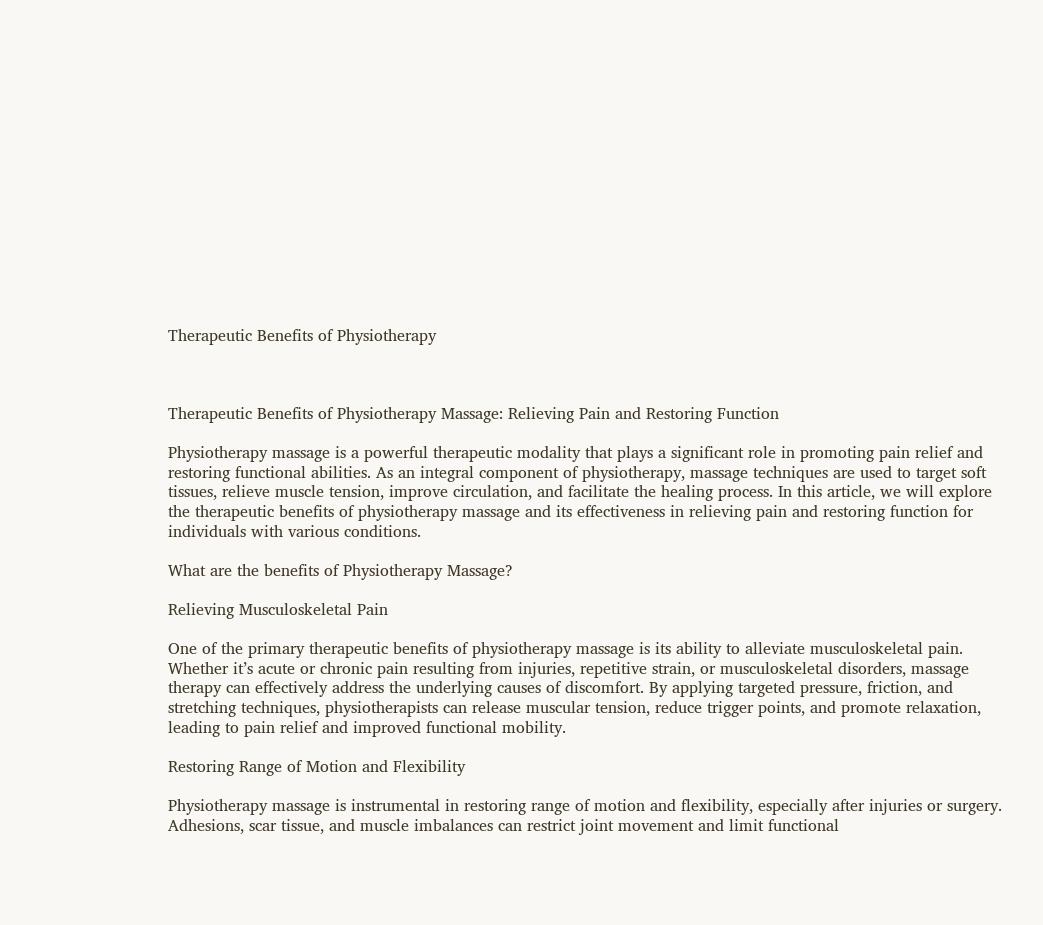Therapeutic Benefits of Physiotherapy



Therapeutic Benefits of Physiotherapy Massage: Relieving Pain and Restoring Function

Physiotherapy massage is a powerful therapeutic modality that plays a significant role in promoting pain relief and restoring functional abilities. As an integral component of physiotherapy, massage techniques are used to target soft tissues, relieve muscle tension, improve circulation, and facilitate the healing process. In this article, we will explore the therapeutic benefits of physiotherapy massage and its effectiveness in relieving pain and restoring function for individuals with various conditions.

What are the benefits of Physiotherapy Massage?

Relieving Musculoskeletal Pain

One of the primary therapeutic benefits of physiotherapy massage is its ability to alleviate musculoskeletal pain. Whether it’s acute or chronic pain resulting from injuries, repetitive strain, or musculoskeletal disorders, massage therapy can effectively address the underlying causes of discomfort. By applying targeted pressure, friction, and stretching techniques, physiotherapists can release muscular tension, reduce trigger points, and promote relaxation, leading to pain relief and improved functional mobility.

Restoring Range of Motion and Flexibility

Physiotherapy massage is instrumental in restoring range of motion and flexibility, especially after injuries or surgery. Adhesions, scar tissue, and muscle imbalances can restrict joint movement and limit functional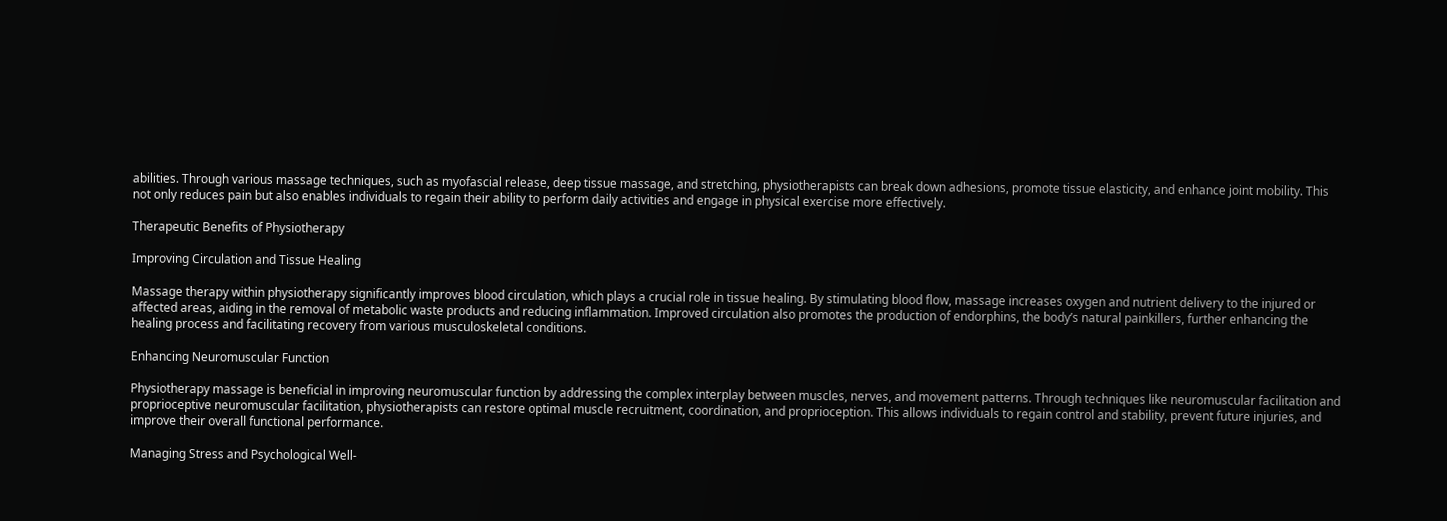abilities. Through various massage techniques, such as myofascial release, deep tissue massage, and stretching, physiotherapists can break down adhesions, promote tissue elasticity, and enhance joint mobility. This not only reduces pain but also enables individuals to regain their ability to perform daily activities and engage in physical exercise more effectively.

Therapeutic Benefits of Physiotherapy

Improving Circulation and Tissue Healing

Massage therapy within physiotherapy significantly improves blood circulation, which plays a crucial role in tissue healing. By stimulating blood flow, massage increases oxygen and nutrient delivery to the injured or affected areas, aiding in the removal of metabolic waste products and reducing inflammation. Improved circulation also promotes the production of endorphins, the body’s natural painkillers, further enhancing the healing process and facilitating recovery from various musculoskeletal conditions.

Enhancing Neuromuscular Function

Physiotherapy massage is beneficial in improving neuromuscular function by addressing the complex interplay between muscles, nerves, and movement patterns. Through techniques like neuromuscular facilitation and proprioceptive neuromuscular facilitation, physiotherapists can restore optimal muscle recruitment, coordination, and proprioception. This allows individuals to regain control and stability, prevent future injuries, and improve their overall functional performance.

Managing Stress and Psychological Well-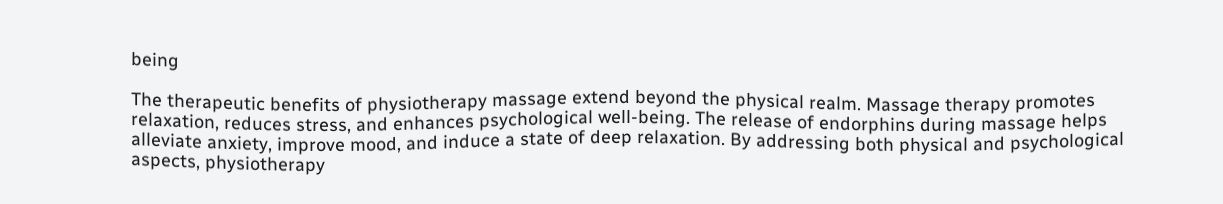being

The therapeutic benefits of physiotherapy massage extend beyond the physical realm. Massage therapy promotes relaxation, reduces stress, and enhances psychological well-being. The release of endorphins during massage helps alleviate anxiety, improve mood, and induce a state of deep relaxation. By addressing both physical and psychological aspects, physiotherapy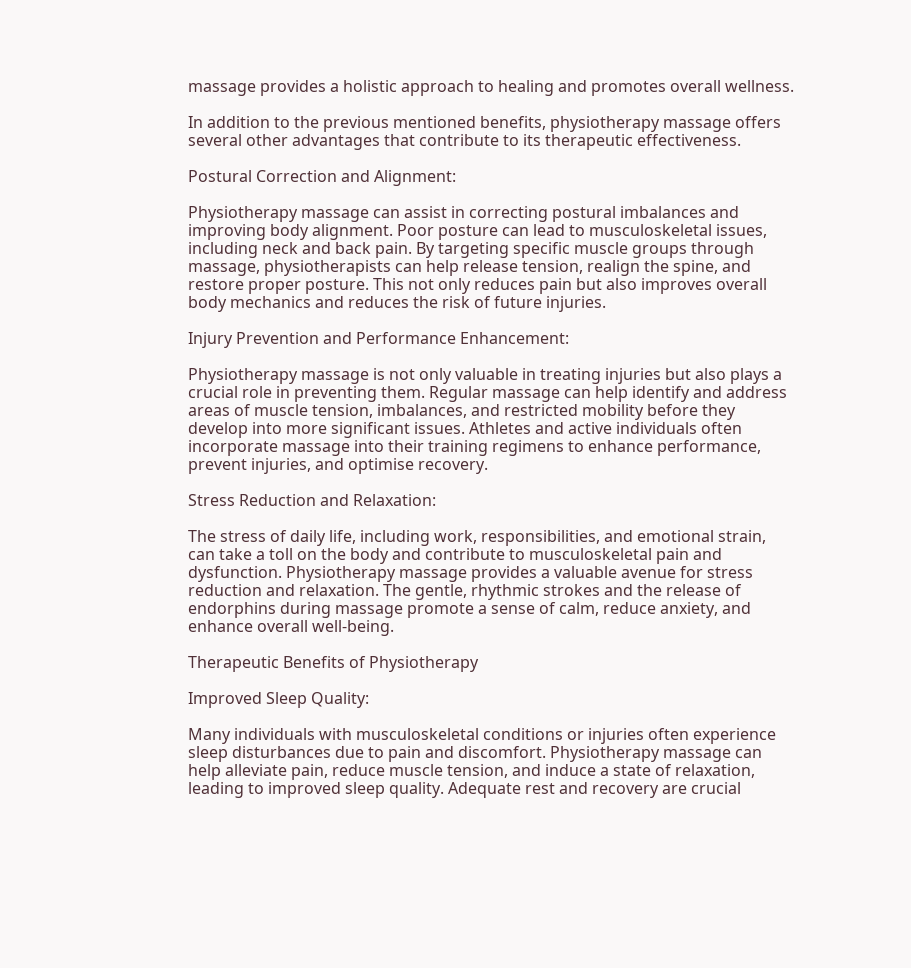massage provides a holistic approach to healing and promotes overall wellness.

In addition to the previous mentioned benefits, physiotherapy massage offers several other advantages that contribute to its therapeutic effectiveness.

Postural Correction and Alignment:

Physiotherapy massage can assist in correcting postural imbalances and improving body alignment. Poor posture can lead to musculoskeletal issues, including neck and back pain. By targeting specific muscle groups through massage, physiotherapists can help release tension, realign the spine, and restore proper posture. This not only reduces pain but also improves overall body mechanics and reduces the risk of future injuries.

Injury Prevention and Performance Enhancement:

Physiotherapy massage is not only valuable in treating injuries but also plays a crucial role in preventing them. Regular massage can help identify and address areas of muscle tension, imbalances, and restricted mobility before they develop into more significant issues. Athletes and active individuals often incorporate massage into their training regimens to enhance performance, prevent injuries, and optimise recovery.

Stress Reduction and Relaxation:

The stress of daily life, including work, responsibilities, and emotional strain, can take a toll on the body and contribute to musculoskeletal pain and dysfunction. Physiotherapy massage provides a valuable avenue for stress reduction and relaxation. The gentle, rhythmic strokes and the release of endorphins during massage promote a sense of calm, reduce anxiety, and enhance overall well-being.

Therapeutic Benefits of Physiotherapy

Improved Sleep Quality:

Many individuals with musculoskeletal conditions or injuries often experience sleep disturbances due to pain and discomfort. Physiotherapy massage can help alleviate pain, reduce muscle tension, and induce a state of relaxation, leading to improved sleep quality. Adequate rest and recovery are crucial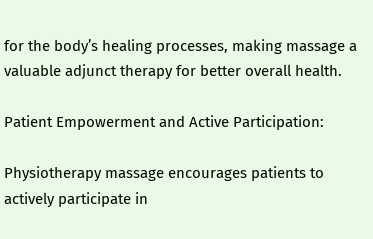for the body’s healing processes, making massage a valuable adjunct therapy for better overall health.

Patient Empowerment and Active Participation:

Physiotherapy massage encourages patients to actively participate in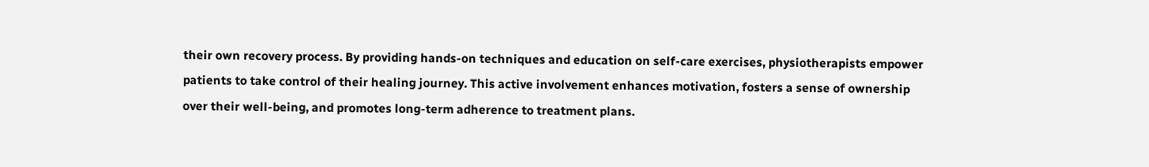their own recovery process. By providing hands-on techniques and education on self-care exercises, physiotherapists empower patients to take control of their healing journey. This active involvement enhances motivation, fosters a sense of ownership over their well-being, and promotes long-term adherence to treatment plans.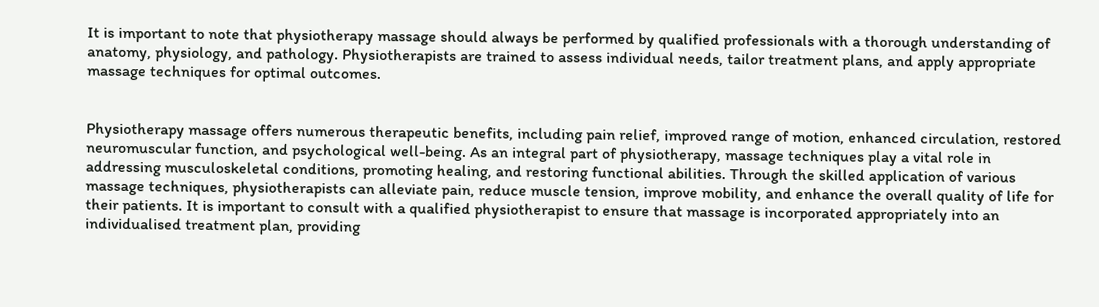It is important to note that physiotherapy massage should always be performed by qualified professionals with a thorough understanding of anatomy, physiology, and pathology. Physiotherapists are trained to assess individual needs, tailor treatment plans, and apply appropriate massage techniques for optimal outcomes.


Physiotherapy massage offers numerous therapeutic benefits, including pain relief, improved range of motion, enhanced circulation, restored neuromuscular function, and psychological well-being. As an integral part of physiotherapy, massage techniques play a vital role in addressing musculoskeletal conditions, promoting healing, and restoring functional abilities. Through the skilled application of various massage techniques, physiotherapists can alleviate pain, reduce muscle tension, improve mobility, and enhance the overall quality of life for their patients. It is important to consult with a qualified physiotherapist to ensure that massage is incorporated appropriately into an individualised treatment plan, providing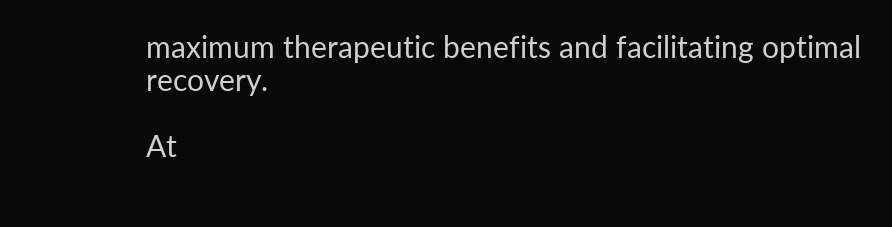maximum therapeutic benefits and facilitating optimal recovery.

At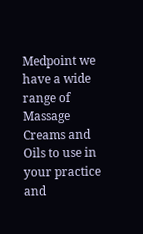Medpoint we have a wide range of Massage Creams and Oils to use in your practice and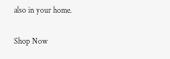also in your home.

Shop Now